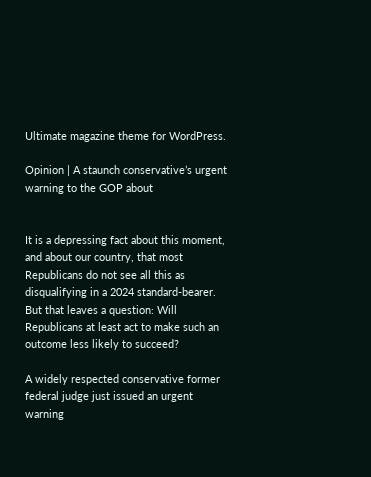Ultimate magazine theme for WordPress.

Opinion | A staunch conservative’s urgent warning to the GOP about


It is a depressing fact about this moment, and about our country, that most Republicans do not see all this as disqualifying in a 2024 standard-bearer. But that leaves a question: Will Republicans at least act to make such an outcome less likely to succeed?

A widely respected conservative former federal judge just issued an urgent warning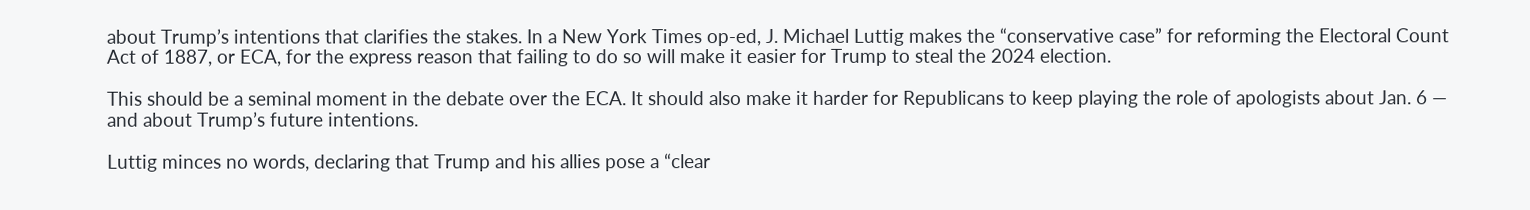about Trump’s intentions that clarifies the stakes. In a New York Times op-ed, J. Michael Luttig makes the “conservative case” for reforming the Electoral Count Act of 1887, or ECA, for the express reason that failing to do so will make it easier for Trump to steal the 2024 election.

This should be a seminal moment in the debate over the ECA. It should also make it harder for Republicans to keep playing the role of apologists about Jan. 6 — and about Trump’s future intentions.

Luttig minces no words, declaring that Trump and his allies pose a “clear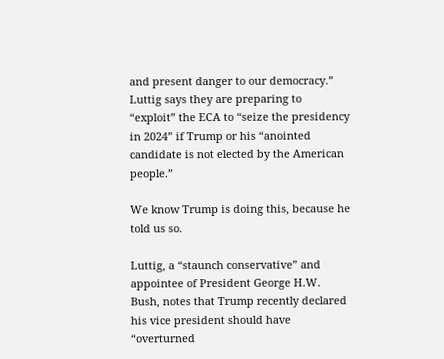and present danger to our democracy.” Luttig says they are preparing to “exploit” the ECA to “seize the presidency in 2024” if Trump or his “anointed candidate is not elected by the American people.”

We know Trump is doing this, because he told us so.

Luttig, a “staunch conservative” and appointee of President George H.W. Bush, notes that Trump recently declared his vice president should have “overturned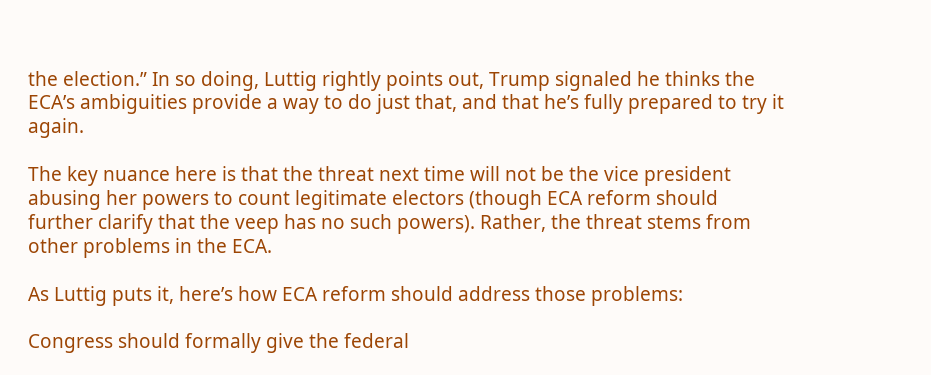the election.” In so doing, Luttig rightly points out, Trump signaled he thinks the ECA’s ambiguities provide a way to do just that, and that he’s fully prepared to try it again.

The key nuance here is that the threat next time will not be the vice president abusing her powers to count legitimate electors (though ECA reform should further clarify that the veep has no such powers). Rather, the threat stems from other problems in the ECA.

As Luttig puts it, here’s how ECA reform should address those problems:

Congress should formally give the federal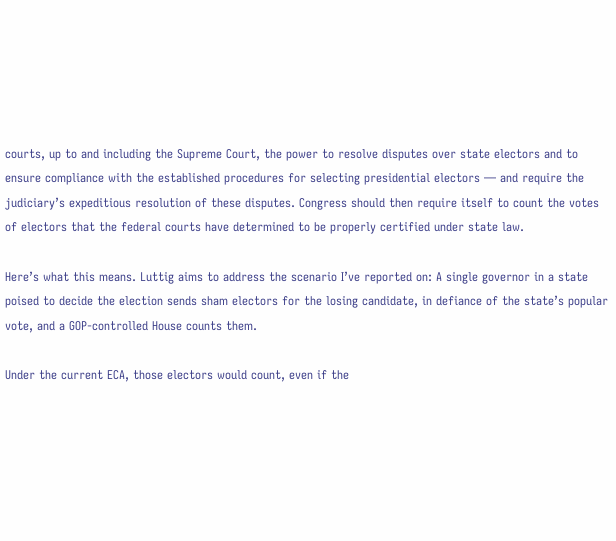courts, up to and including the Supreme Court, the power to resolve disputes over state electors and to ensure compliance with the established procedures for selecting presidential electors — and require the judiciary’s expeditious resolution of these disputes. Congress should then require itself to count the votes of electors that the federal courts have determined to be properly certified under state law.

Here’s what this means. Luttig aims to address the scenario I’ve reported on: A single governor in a state poised to decide the election sends sham electors for the losing candidate, in defiance of the state’s popular vote, and a GOP-controlled House counts them.

Under the current ECA, those electors would count, even if the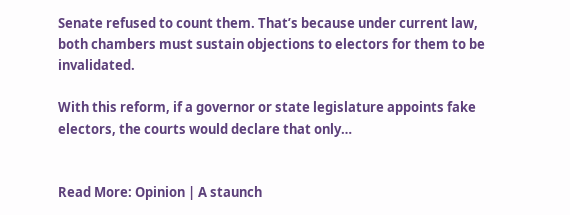Senate refused to count them. That’s because under current law, both chambers must sustain objections to electors for them to be invalidated.

With this reform, if a governor or state legislature appoints fake electors, the courts would declare that only…


Read More: Opinion | A staunch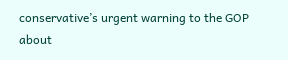conservative’s urgent warning to the GOP about